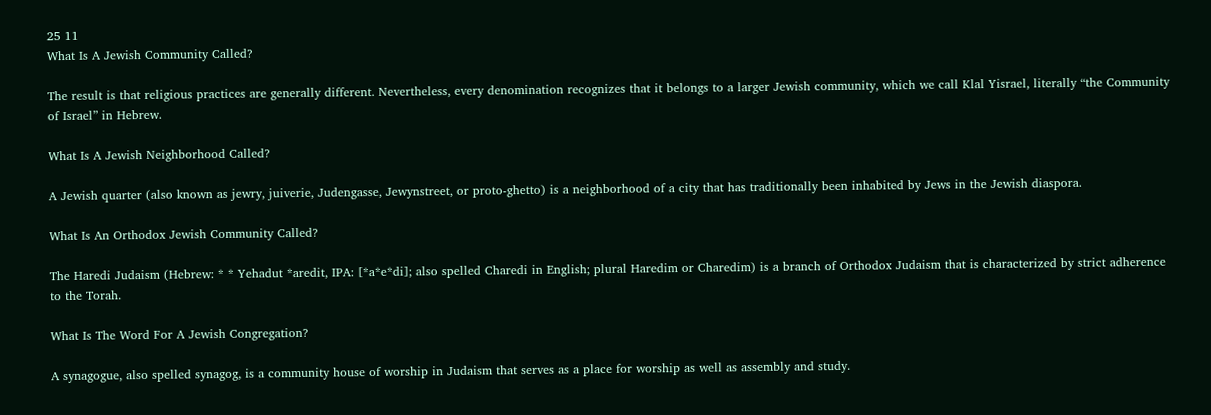25 11
What Is A Jewish Community Called?

The result is that religious practices are generally different. Nevertheless, every denomination recognizes that it belongs to a larger Jewish community, which we call Klal Yisrael, literally “the Community of Israel” in Hebrew.

What Is A Jewish Neighborhood Called?

A Jewish quarter (also known as jewry, juiverie, Judengasse, Jewynstreet, or proto-ghetto) is a neighborhood of a city that has traditionally been inhabited by Jews in the Jewish diaspora.

What Is An Orthodox Jewish Community Called?

The Haredi Judaism (Hebrew: * * Yehadut *aredit, IPA: [*a*e*di]; also spelled Charedi in English; plural Haredim or Charedim) is a branch of Orthodox Judaism that is characterized by strict adherence to the Torah.

What Is The Word For A Jewish Congregation?

A synagogue, also spelled synagog, is a community house of worship in Judaism that serves as a place for worship as well as assembly and study.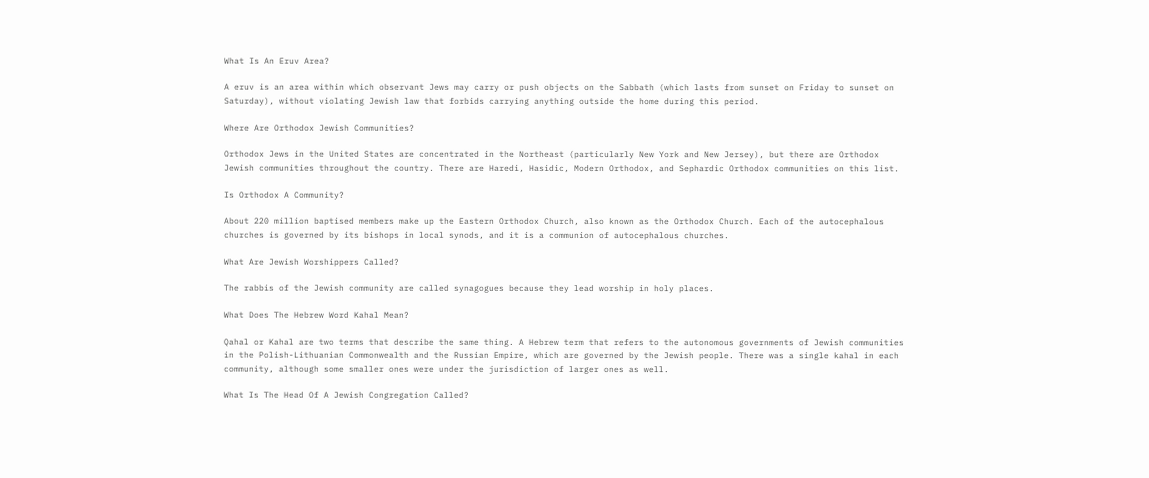What Is An Eruv Area?

A eruv is an area within which observant Jews may carry or push objects on the Sabbath (which lasts from sunset on Friday to sunset on Saturday), without violating Jewish law that forbids carrying anything outside the home during this period.

Where Are Orthodox Jewish Communities?

Orthodox Jews in the United States are concentrated in the Northeast (particularly New York and New Jersey), but there are Orthodox Jewish communities throughout the country. There are Haredi, Hasidic, Modern Orthodox, and Sephardic Orthodox communities on this list.

Is Orthodox A Community?

About 220 million baptised members make up the Eastern Orthodox Church, also known as the Orthodox Church. Each of the autocephalous churches is governed by its bishops in local synods, and it is a communion of autocephalous churches.

What Are Jewish Worshippers Called?

The rabbis of the Jewish community are called synagogues because they lead worship in holy places.

What Does The Hebrew Word Kahal Mean?

Qahal or Kahal are two terms that describe the same thing. A Hebrew term that refers to the autonomous governments of Jewish communities in the Polish-Lithuanian Commonwealth and the Russian Empire, which are governed by the Jewish people. There was a single kahal in each community, although some smaller ones were under the jurisdiction of larger ones as well.

What Is The Head Of A Jewish Congregation Called?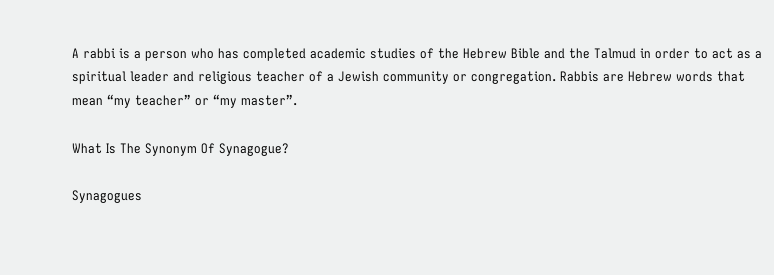A rabbi is a person who has completed academic studies of the Hebrew Bible and the Talmud in order to act as a spiritual leader and religious teacher of a Jewish community or congregation. Rabbis are Hebrew words that mean “my teacher” or “my master”.

What Is The Synonym Of Synagogue?

Synagogues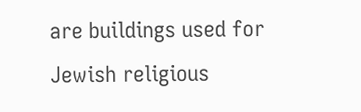are buildings used for Jewish religious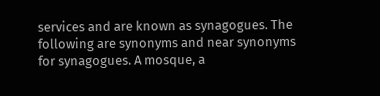services and are known as synagogues. The following are synonyms and near synonyms for synagogues. A mosque, a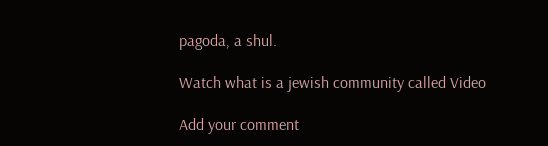pagoda, a shul.

Watch what is a jewish community called Video

Add your comment